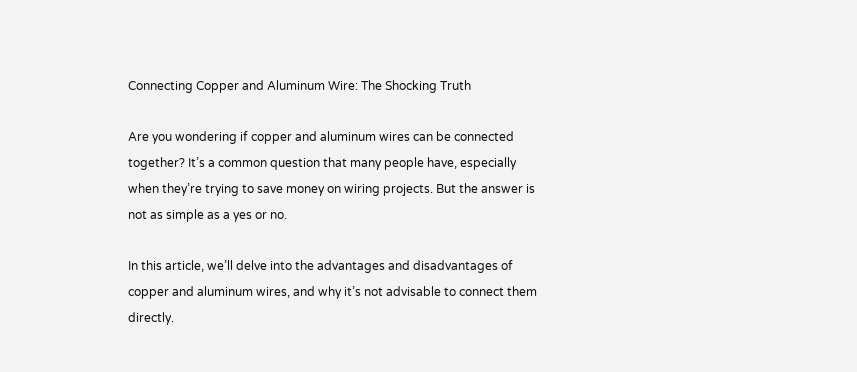Connecting Copper and Aluminum Wire: The Shocking Truth

Are you wondering if copper and aluminum wires can be connected together? It’s a common question that many people have, especially when they’re trying to save money on wiring projects. But the answer is not as simple as a yes or no.

In this article, we’ll delve into the advantages and disadvantages of copper and aluminum wires, and why it’s not advisable to connect them directly.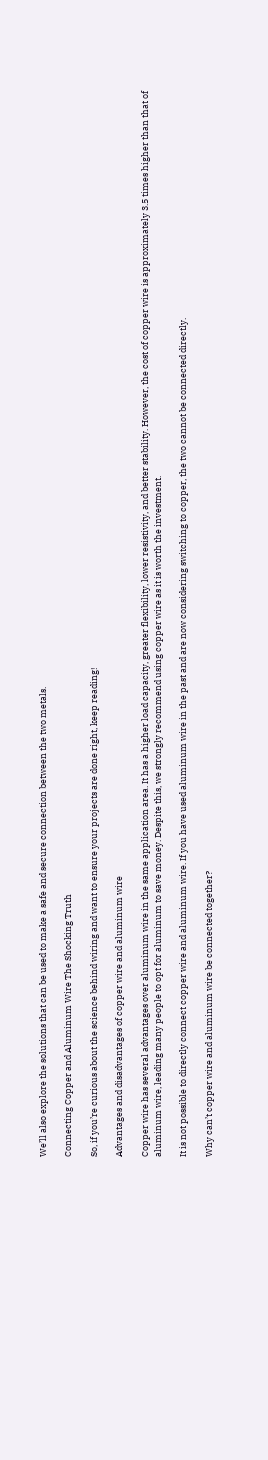We’ll also explore the solutions that can be used to make a safe and secure connection between the two metals.

Connecting Copper and Aluminum Wire The Shocking Truth

So, if you’re curious about the science behind wiring and want to ensure your projects are done right, keep reading!

Advantages and disadvantages of copper wire and aluminum wire

Copper wire has several advantages over aluminum wire in the same application area. It has a higher load capacity, greater flexibility, lower resistivity, and better stability. However, the cost of copper wire is approximately 3.5 times higher than that of aluminum wire, leading many people to opt for aluminum to save money. Despite this, we strongly recommend using copper wire as it is worth the investment.

It is not possible to directly connect copper wire and aluminum wire. If you have used aluminum wire in the past and are now considering switching to copper, the two cannot be connected directly.

Why can’t copper wire and aluminum wire be connected together?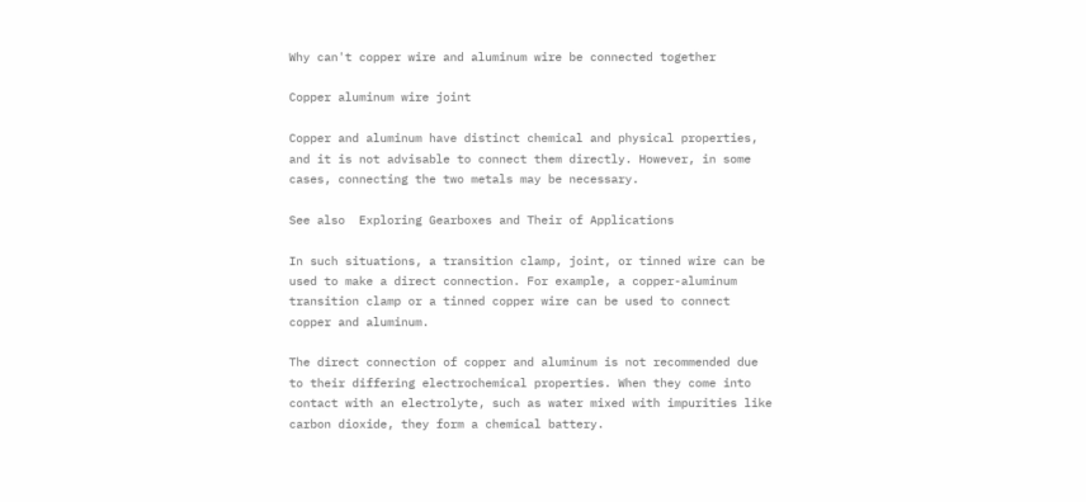Why can't copper wire and aluminum wire be connected together

Copper aluminum wire joint

Copper and aluminum have distinct chemical and physical properties, and it is not advisable to connect them directly. However, in some cases, connecting the two metals may be necessary.

See also  Exploring Gearboxes and Their of Applications

In such situations, a transition clamp, joint, or tinned wire can be used to make a direct connection. For example, a copper-aluminum transition clamp or a tinned copper wire can be used to connect copper and aluminum.

The direct connection of copper and aluminum is not recommended due to their differing electrochemical properties. When they come into contact with an electrolyte, such as water mixed with impurities like carbon dioxide, they form a chemical battery.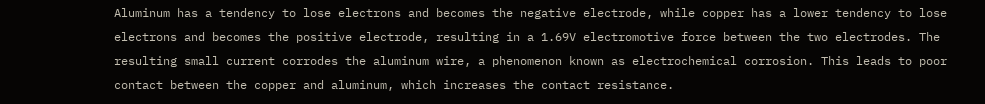Aluminum has a tendency to lose electrons and becomes the negative electrode, while copper has a lower tendency to lose electrons and becomes the positive electrode, resulting in a 1.69V electromotive force between the two electrodes. The resulting small current corrodes the aluminum wire, a phenomenon known as electrochemical corrosion. This leads to poor contact between the copper and aluminum, which increases the contact resistance.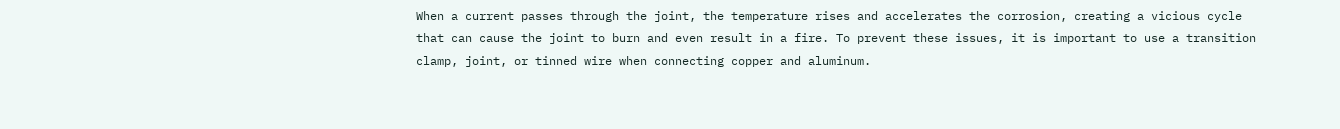When a current passes through the joint, the temperature rises and accelerates the corrosion, creating a vicious cycle that can cause the joint to burn and even result in a fire. To prevent these issues, it is important to use a transition clamp, joint, or tinned wire when connecting copper and aluminum.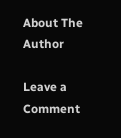About The Author

Leave a Comment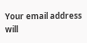Your email address will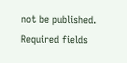not be published. Required fields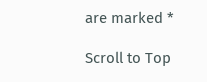are marked *

Scroll to Top